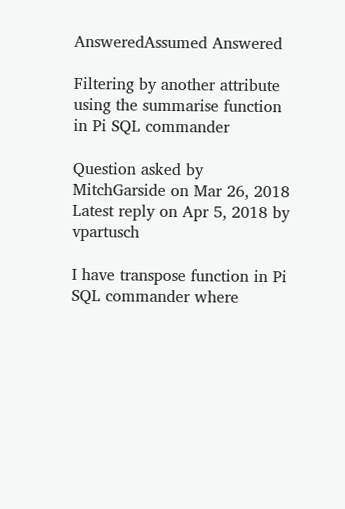AnsweredAssumed Answered

Filtering by another attribute using the summarise function in Pi SQL commander

Question asked by MitchGarside on Mar 26, 2018
Latest reply on Apr 5, 2018 by vpartusch

I have transpose function in Pi SQL commander where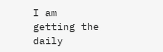I am getting the daily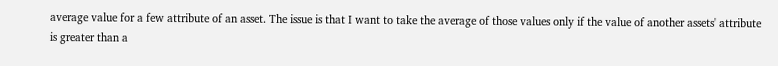average value for a few attribute of an asset. The issue is that I want to take the average of those values only if the value of another assets' attribute is greater than a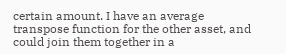certain amount. I have an average transpose function for the other asset, and could join them together in a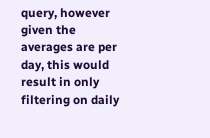query, however given the averages are per day, this would result in only filtering on daily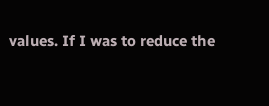values. If I was to reduce the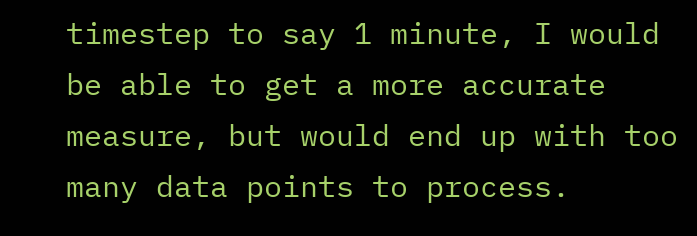timestep to say 1 minute, I would be able to get a more accurate measure, but would end up with too many data points to process.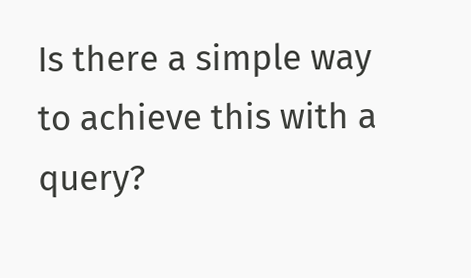Is there a simple way to achieve this with a query?